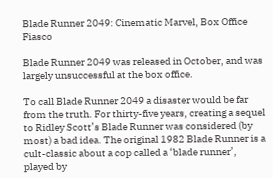Blade Runner 2049: Cinematic Marvel, Box Office Fiasco

Blade Runner 2049 was released in October, and was largely unsuccessful at the box office.

To call Blade Runner 2049 a disaster would be far from the truth. For thirty-five years, creating a sequel to Ridley Scott’s Blade Runner was considered (by most) a bad idea. The original 1982 Blade Runner is a cult-classic about a cop called a ‘blade runner’, played by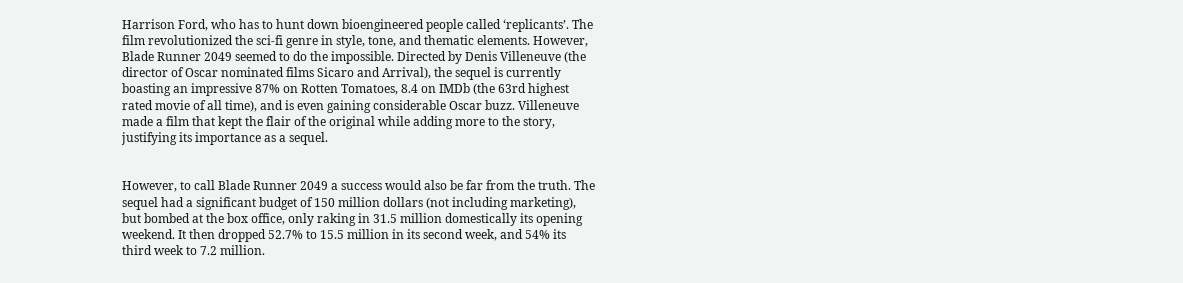Harrison Ford, who has to hunt down bioengineered people called ‘replicants’. The film revolutionized the sci-fi genre in style, tone, and thematic elements. However, Blade Runner 2049 seemed to do the impossible. Directed by Denis Villeneuve (the director of Oscar nominated films Sicaro and Arrival), the sequel is currently boasting an impressive 87% on Rotten Tomatoes, 8.4 on IMDb (the 63rd highest rated movie of all time), and is even gaining considerable Oscar buzz. Villeneuve made a film that kept the flair of the original while adding more to the story, justifying its importance as a sequel.


However, to call Blade Runner 2049 a success would also be far from the truth. The sequel had a significant budget of 150 million dollars (not including marketing), but bombed at the box office, only raking in 31.5 million domestically its opening weekend. It then dropped 52.7% to 15.5 million in its second week, and 54% its third week to 7.2 million.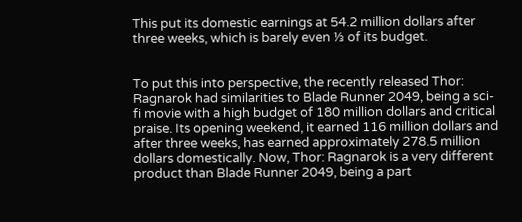This put its domestic earnings at 54.2 million dollars after three weeks, which is barely even ⅓ of its budget.


To put this into perspective, the recently released Thor: Ragnarok had similarities to Blade Runner 2049, being a sci-fi movie with a high budget of 180 million dollars and critical praise. Its opening weekend, it earned 116 million dollars and after three weeks, has earned approximately 278.5 million dollars domestically. Now, Thor: Ragnarok is a very different product than Blade Runner 2049, being a part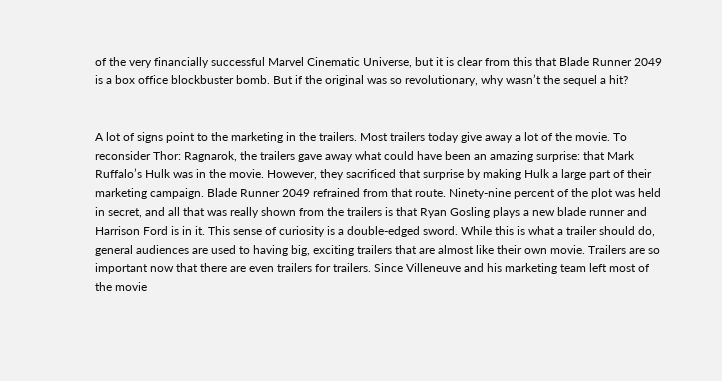of the very financially successful Marvel Cinematic Universe, but it is clear from this that Blade Runner 2049 is a box office blockbuster bomb. But if the original was so revolutionary, why wasn’t the sequel a hit?


A lot of signs point to the marketing in the trailers. Most trailers today give away a lot of the movie. To reconsider Thor: Ragnarok, the trailers gave away what could have been an amazing surprise: that Mark Ruffalo’s Hulk was in the movie. However, they sacrificed that surprise by making Hulk a large part of their marketing campaign. Blade Runner 2049 refrained from that route. Ninety-nine percent of the plot was held in secret, and all that was really shown from the trailers is that Ryan Gosling plays a new blade runner and Harrison Ford is in it. This sense of curiosity is a double-edged sword. While this is what a trailer should do, general audiences are used to having big, exciting trailers that are almost like their own movie. Trailers are so important now that there are even trailers for trailers. Since Villeneuve and his marketing team left most of the movie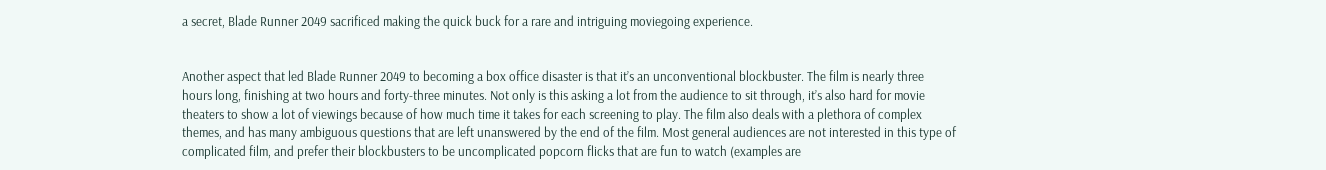a secret, Blade Runner 2049 sacrificed making the quick buck for a rare and intriguing moviegoing experience.


Another aspect that led Blade Runner 2049 to becoming a box office disaster is that it’s an unconventional blockbuster. The film is nearly three hours long, finishing at two hours and forty-three minutes. Not only is this asking a lot from the audience to sit through, it’s also hard for movie theaters to show a lot of viewings because of how much time it takes for each screening to play. The film also deals with a plethora of complex themes, and has many ambiguous questions that are left unanswered by the end of the film. Most general audiences are not interested in this type of complicated film, and prefer their blockbusters to be uncomplicated popcorn flicks that are fun to watch (examples are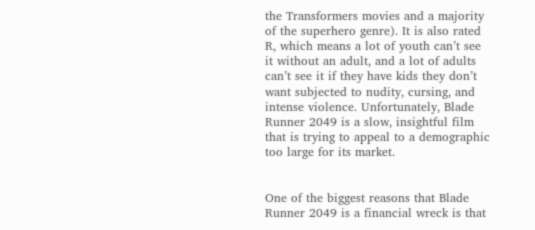the Transformers movies and a majority of the superhero genre). It is also rated R, which means a lot of youth can’t see it without an adult, and a lot of adults can’t see it if they have kids they don’t want subjected to nudity, cursing, and intense violence. Unfortunately, Blade Runner 2049 is a slow, insightful film that is trying to appeal to a demographic too large for its market.


One of the biggest reasons that Blade Runner 2049 is a financial wreck is that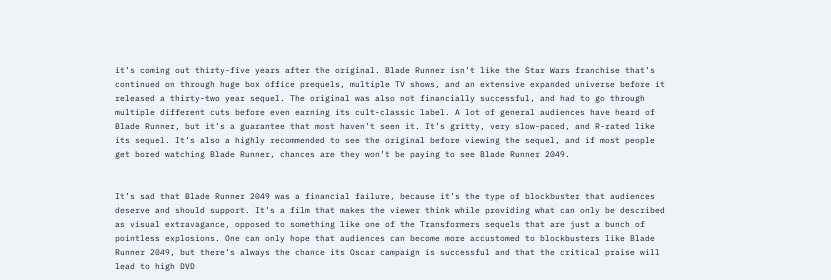it’s coming out thirty-five years after the original. Blade Runner isn’t like the Star Wars franchise that’s continued on through huge box office prequels, multiple TV shows, and an extensive expanded universe before it released a thirty-two year sequel. The original was also not financially successful, and had to go through multiple different cuts before even earning its cult-classic label. A lot of general audiences have heard of Blade Runner, but it’s a guarantee that most haven’t seen it. It’s gritty, very slow-paced, and R-rated like its sequel. It’s also a highly recommended to see the original before viewing the sequel, and if most people get bored watching Blade Runner, chances are they won’t be paying to see Blade Runner 2049.


It’s sad that Blade Runner 2049 was a financial failure, because it’s the type of blockbuster that audiences deserve and should support. It’s a film that makes the viewer think while providing what can only be described as visual extravagance, opposed to something like one of the Transformers sequels that are just a bunch of pointless explosions. One can only hope that audiences can become more accustomed to blockbusters like Blade Runner 2049, but there’s always the chance its Oscar campaign is successful and that the critical praise will lead to high DVD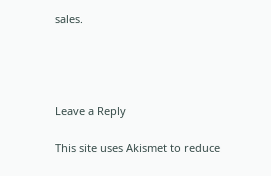sales.




Leave a Reply

This site uses Akismet to reduce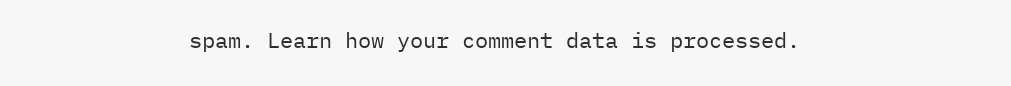spam. Learn how your comment data is processed.